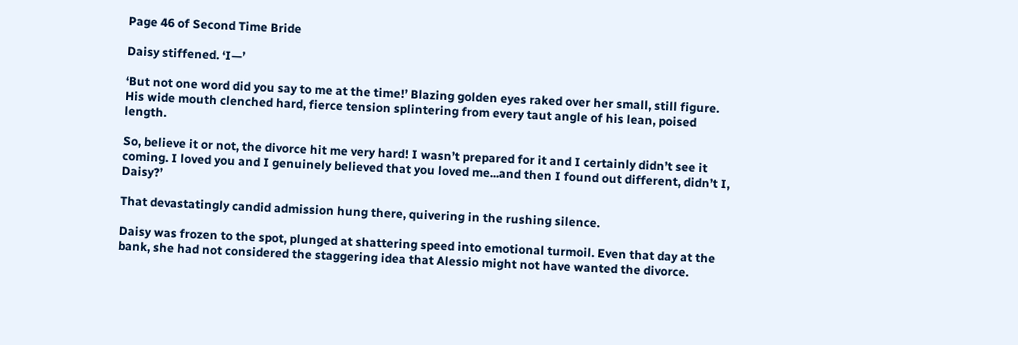Page 46 of Second Time Bride

Daisy stiffened. ‘I—’

‘But not one word did you say to me at the time!’ Blazing golden eyes raked over her small, still figure. His wide mouth clenched hard, fierce tension splintering from every taut angle of his lean, poised length.

So, believe it or not, the divorce hit me very hard! I wasn’t prepared for it and I certainly didn’t see it coming. I loved you and I genuinely believed that you loved me...and then I found out different, didn’t I, Daisy?’

That devastatingly candid admission hung there, quivering in the rushing silence.

Daisy was frozen to the spot, plunged at shattering speed into emotional turmoil. Even that day at the bank, she had not considered the staggering idea that Alessio might not have wanted the divorce.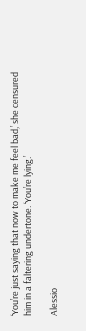‘You’re just saying that now to make me feel bad,’ she censured him in a faltering undertone. ‘You’re lying.’

Alessio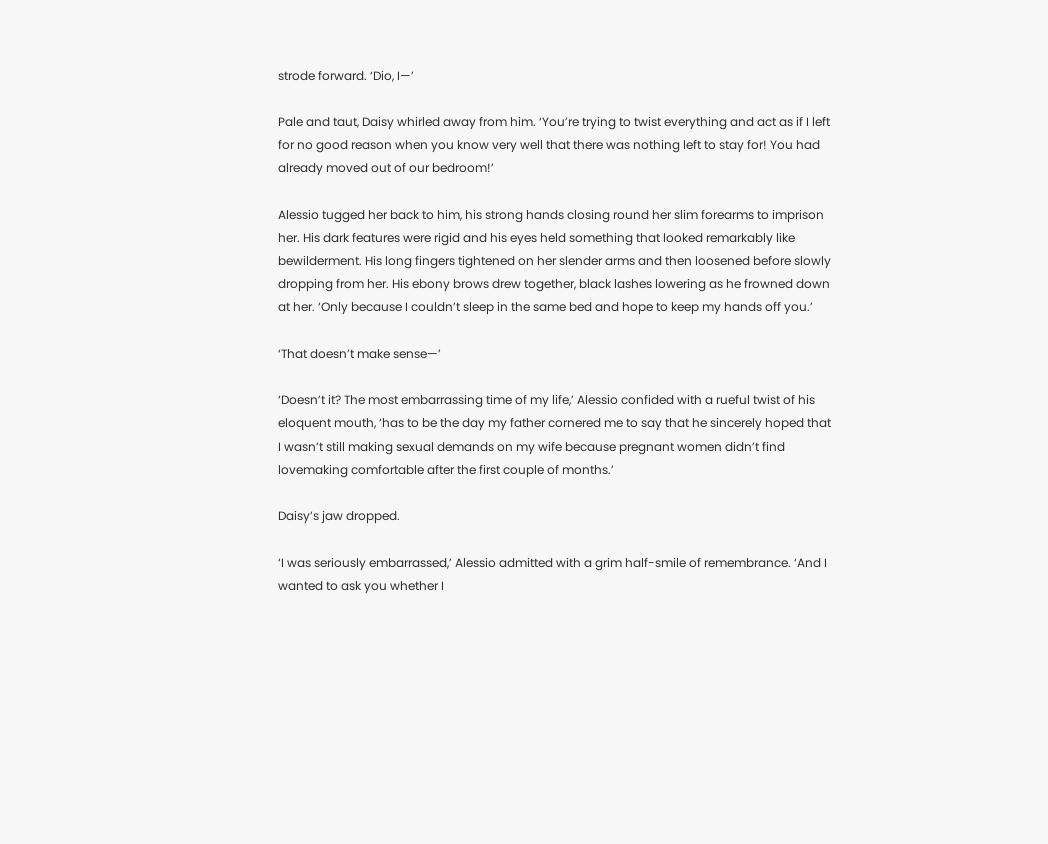strode forward. ‘Dio, I—’

Pale and taut, Daisy whirled away from him. ‘You’re trying to twist everything and act as if I left for no good reason when you know very well that there was nothing left to stay for! You had already moved out of our bedroom!’

Alessio tugged her back to him, his strong hands closing round her slim forearms to imprison her. His dark features were rigid and his eyes held something that looked remarkably like bewilderment. His long fingers tightened on her slender arms and then loosened before slowly dropping from her. His ebony brows drew together, black lashes lowering as he frowned down at her. ‘Only because I couldn’t sleep in the same bed and hope to keep my hands off you.’

‘That doesn’t make sense—’

‘Doesn’t it? The most embarrassing time of my life,’ Alessio confided with a rueful twist of his eloquent mouth, ‘has to be the day my father cornered me to say that he sincerely hoped that I wasn’t still making sexual demands on my wife because pregnant women didn’t find lovemaking comfortable after the first couple of months.’

Daisy’s jaw dropped.

‘I was seriously embarrassed,’ Alessio admitted with a grim half-smile of remembrance. ‘And I wanted to ask you whether I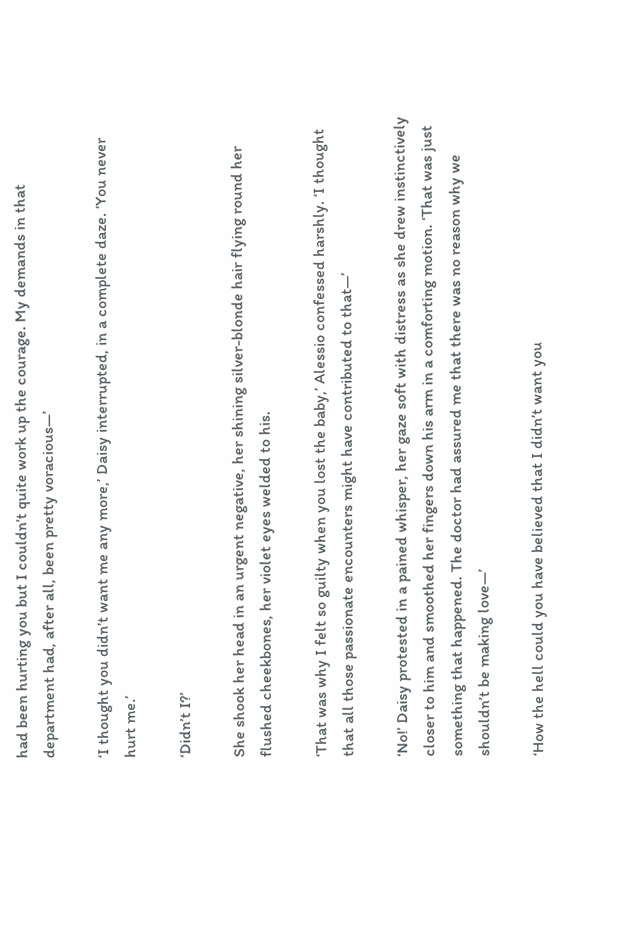had been hurting you but I couldn’t quite work up the courage. My demands in that department had, after all, been pretty voracious—’

‘I thought you didn’t want me any more,’ Daisy interrupted, in a complete daze. ‘You never hurt me.’

‘Didn’t I?’

She shook her head in an urgent negative, her shining silver-blonde hair flying round her flushed cheekbones, her violet eyes welded to his.

‘That was why I felt so guilty when you lost the baby,’ Alessio confessed harshly. ‘I thought that all those passionate encounters might have contributed to that—’

‘No!’ Daisy protested in a pained whisper, her gaze soft with distress as she drew instinctively closer to him and smoothed her fingers down his arm in a comforting motion. ‘That was just something that happened. The doctor had assured me that there was no reason why we shouldn’t be making love—’

‘How the hell could you have believed that I didn’t want you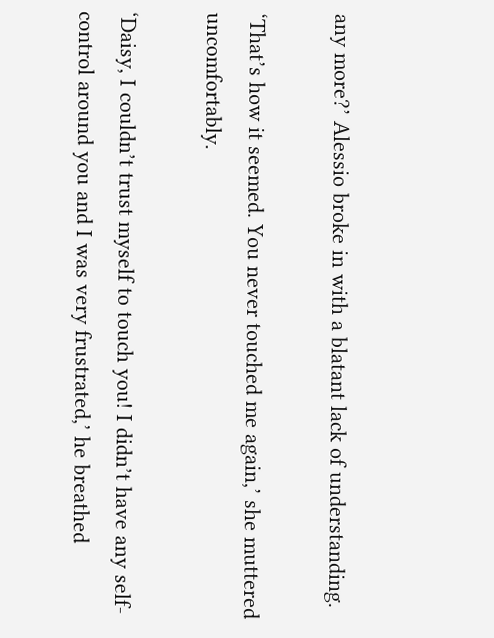any more?’ Alessio broke in with a blatant lack of understanding.

‘That’s how it seemed. You never touched me again,’ she muttered uncomfortably.

‘Daisy, I couldn’t trust myself to touch you! I didn’t have any self-control around you and I was very frustrated,’ he breathed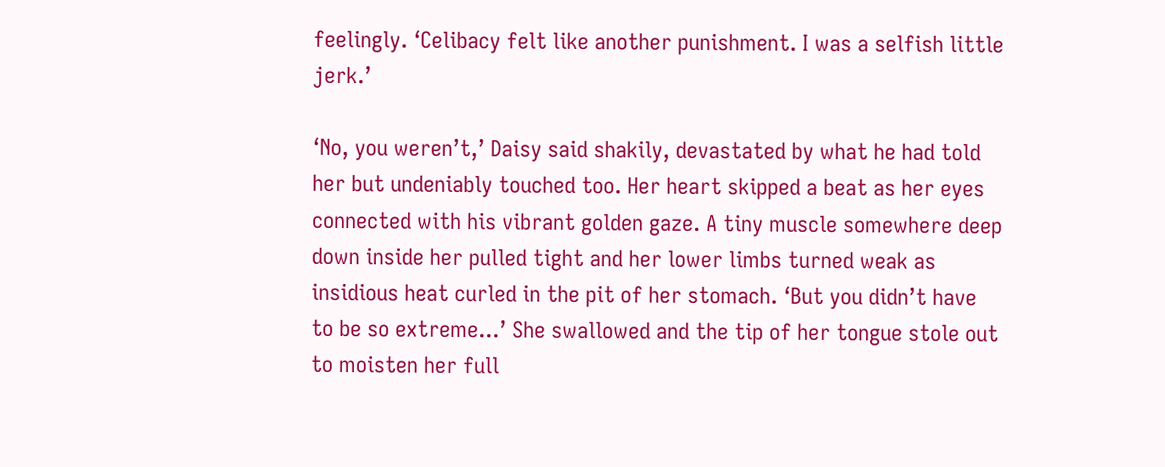feelingly. ‘Celibacy felt like another punishment. I was a selfish little jerk.’

‘No, you weren’t,’ Daisy said shakily, devastated by what he had told her but undeniably touched too. Her heart skipped a beat as her eyes connected with his vibrant golden gaze. A tiny muscle somewhere deep down inside her pulled tight and her lower limbs turned weak as insidious heat curled in the pit of her stomach. ‘But you didn’t have to be so extreme...’ She swallowed and the tip of her tongue stole out to moisten her full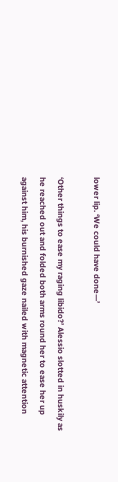lower lip. ‘We could have done—’

‘Other things to ease my raging libido?’ Alessio slotted in huskily as he reached out and folded both arms round her to ease her up against him, his burnished gaze nailed with magnetic attention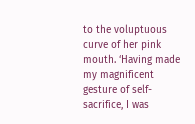to the voluptuous curve of her pink mouth. ‘Having made my magnificent gesture of self-sacrifice, I was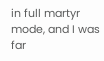in full martyr mode, and I was far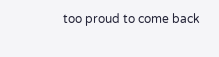too proud to come back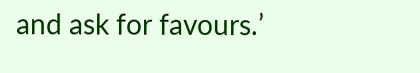and ask for favours.’